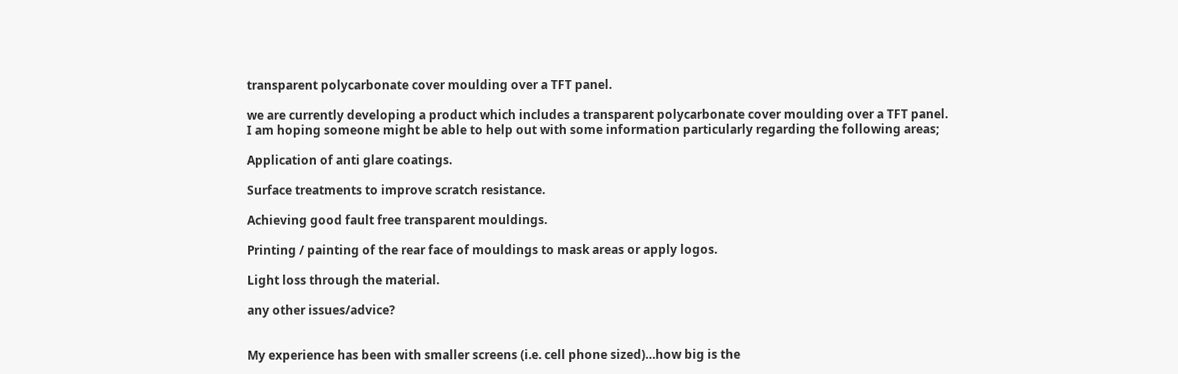transparent polycarbonate cover moulding over a TFT panel.

we are currently developing a product which includes a transparent polycarbonate cover moulding over a TFT panel.
I am hoping someone might be able to help out with some information particularly regarding the following areas;

Application of anti glare coatings.

Surface treatments to improve scratch resistance.

Achieving good fault free transparent mouldings.

Printing / painting of the rear face of mouldings to mask areas or apply logos.

Light loss through the material.

any other issues/advice?


My experience has been with smaller screens (i.e. cell phone sized)…how big is the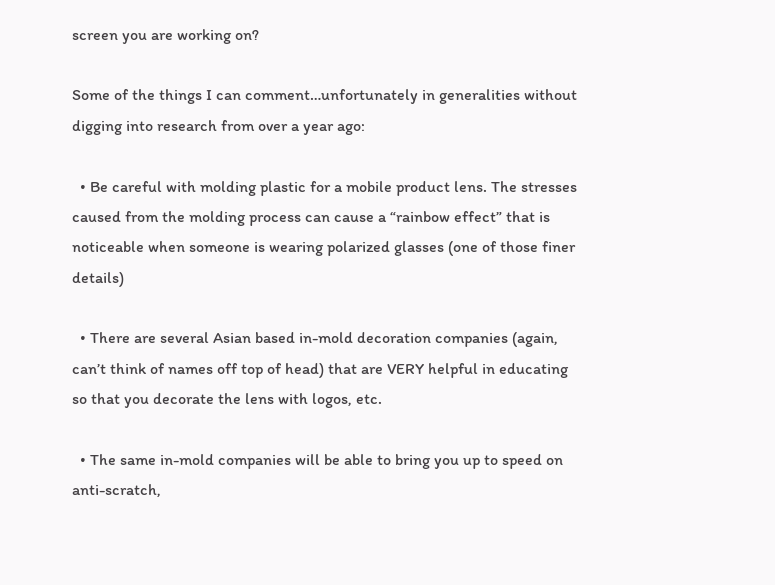screen you are working on?

Some of the things I can comment…unfortunately in generalities without digging into research from over a year ago:

  • Be careful with molding plastic for a mobile product lens. The stresses caused from the molding process can cause a “rainbow effect” that is noticeable when someone is wearing polarized glasses (one of those finer details)

  • There are several Asian based in-mold decoration companies (again, can’t think of names off top of head) that are VERY helpful in educating so that you decorate the lens with logos, etc.

  • The same in-mold companies will be able to bring you up to speed on anti-scratch,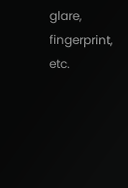glare, fingerprint, etc.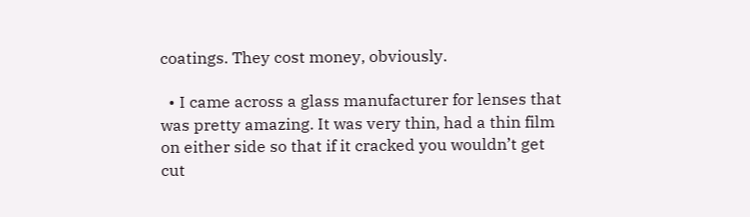coatings. They cost money, obviously.

  • I came across a glass manufacturer for lenses that was pretty amazing. It was very thin, had a thin film on either side so that if it cracked you wouldn’t get cut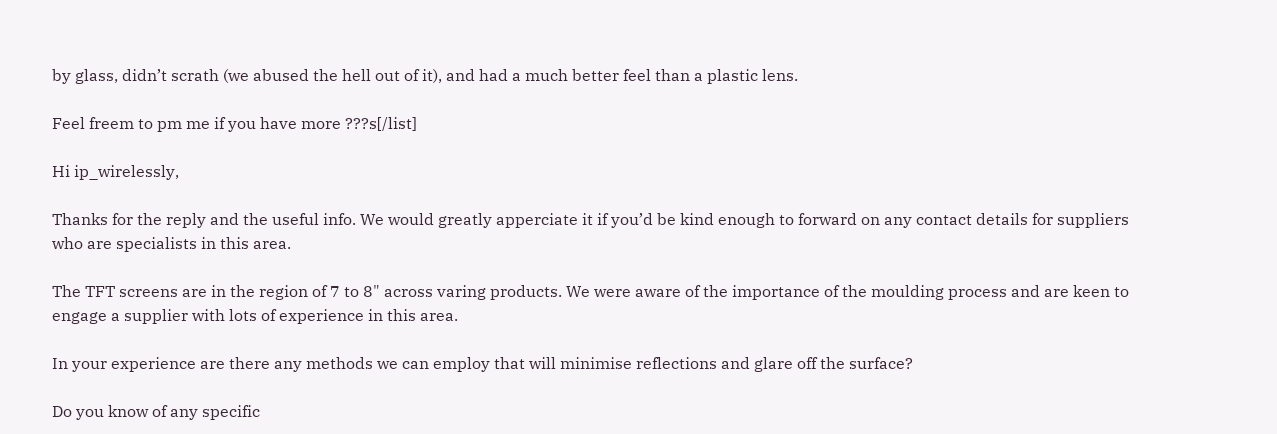by glass, didn’t scrath (we abused the hell out of it), and had a much better feel than a plastic lens.

Feel freem to pm me if you have more ???s[/list]

Hi ip_wirelessly,

Thanks for the reply and the useful info. We would greatly apperciate it if you’d be kind enough to forward on any contact details for suppliers who are specialists in this area.

The TFT screens are in the region of 7 to 8" across varing products. We were aware of the importance of the moulding process and are keen to engage a supplier with lots of experience in this area.

In your experience are there any methods we can employ that will minimise reflections and glare off the surface?

Do you know of any specific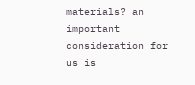materials? an important consideration for us is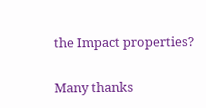the Impact properties?

Many thanks